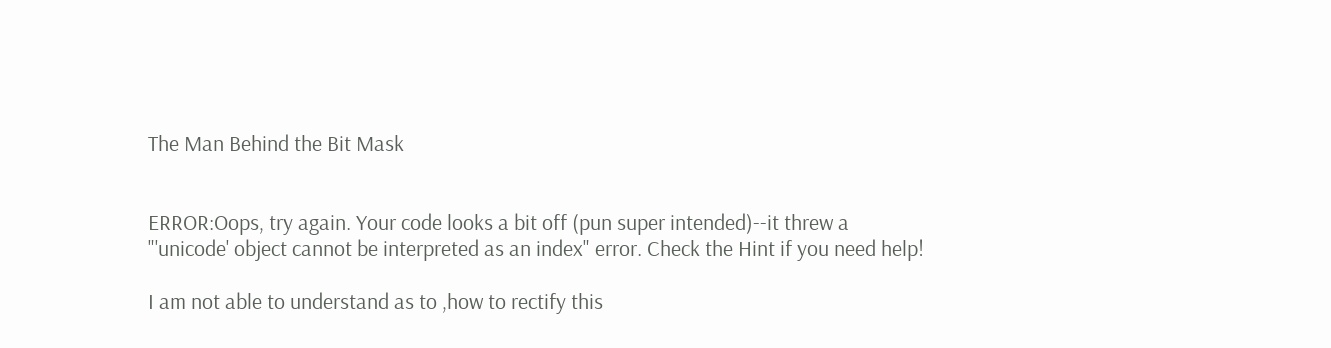The Man Behind the Bit Mask


ERROR:Oops, try again. Your code looks a bit off (pun super intended)--it threw a "'unicode' object cannot be interpreted as an index" error. Check the Hint if you need help!

I am not able to understand as to ,how to rectify this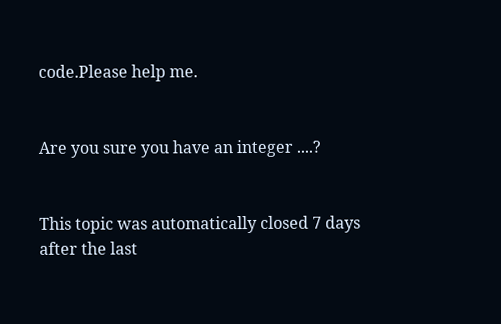code.Please help me.


Are you sure you have an integer ....?


This topic was automatically closed 7 days after the last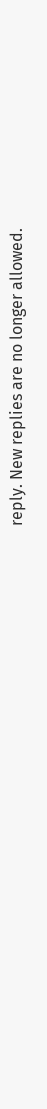reply. New replies are no longer allowed.